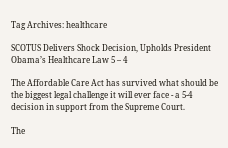Tag Archives: healthcare

SCOTUS Delivers Shock Decision, Upholds President Obama’s Healthcare Law 5 – 4

The Affordable Care Act has survived what should be the biggest legal challenge it will ever face - a 5-4 decision in support from the Supreme Court.

The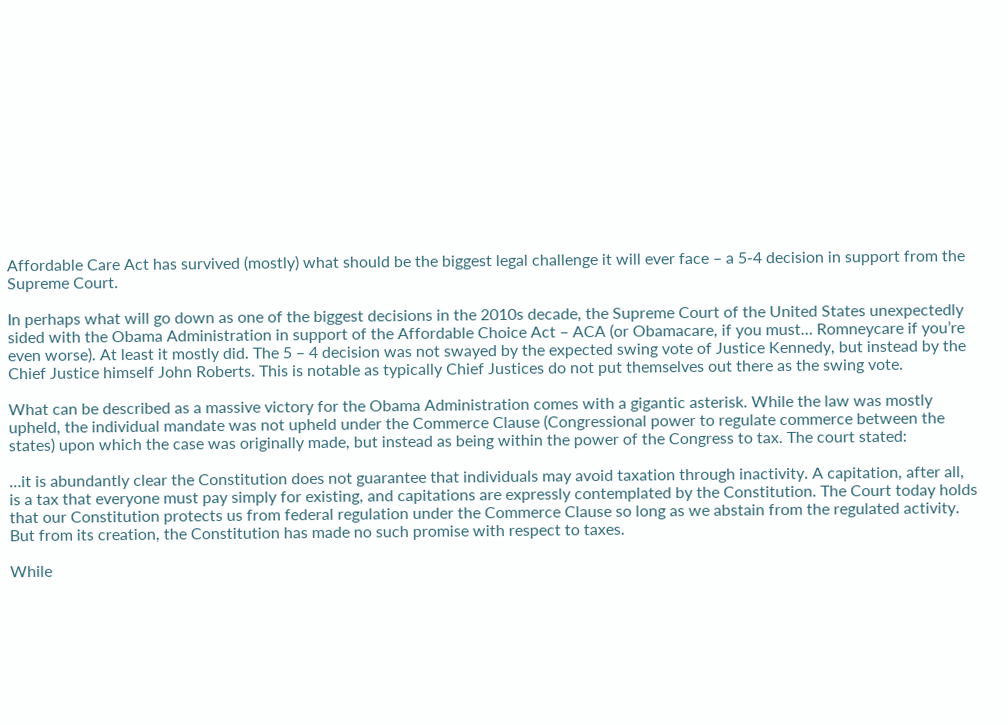Affordable Care Act has survived (mostly) what should be the biggest legal challenge it will ever face – a 5-4 decision in support from the Supreme Court.

In perhaps what will go down as one of the biggest decisions in the 2010s decade, the Supreme Court of the United States unexpectedly sided with the Obama Administration in support of the Affordable Choice Act – ACA (or Obamacare, if you must… Romneycare if you’re even worse). At least it mostly did. The 5 – 4 decision was not swayed by the expected swing vote of Justice Kennedy, but instead by the Chief Justice himself John Roberts. This is notable as typically Chief Justices do not put themselves out there as the swing vote.

What can be described as a massive victory for the Obama Administration comes with a gigantic asterisk. While the law was mostly upheld, the individual mandate was not upheld under the Commerce Clause (Congressional power to regulate commerce between the states) upon which the case was originally made, but instead as being within the power of the Congress to tax. The court stated:

…it is abundantly clear the Constitution does not guarantee that individuals may avoid taxation through inactivity. A capitation, after all, is a tax that everyone must pay simply for existing, and capitations are expressly contemplated by the Constitution. The Court today holds that our Constitution protects us from federal regulation under the Commerce Clause so long as we abstain from the regulated activity. But from its creation, the Constitution has made no such promise with respect to taxes.

While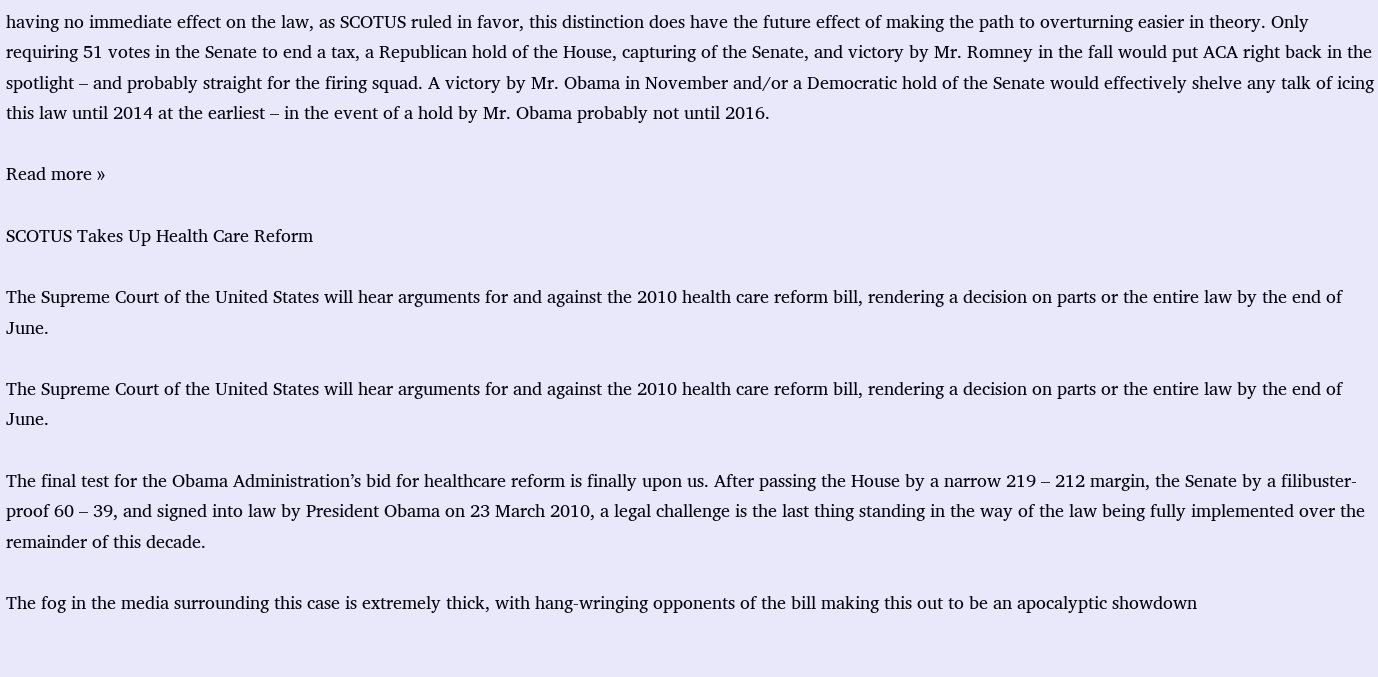having no immediate effect on the law, as SCOTUS ruled in favor, this distinction does have the future effect of making the path to overturning easier in theory. Only requiring 51 votes in the Senate to end a tax, a Republican hold of the House, capturing of the Senate, and victory by Mr. Romney in the fall would put ACA right back in the spotlight – and probably straight for the firing squad. A victory by Mr. Obama in November and/or a Democratic hold of the Senate would effectively shelve any talk of icing this law until 2014 at the earliest – in the event of a hold by Mr. Obama probably not until 2016.

Read more »

SCOTUS Takes Up Health Care Reform

The Supreme Court of the United States will hear arguments for and against the 2010 health care reform bill, rendering a decision on parts or the entire law by the end of June.

The Supreme Court of the United States will hear arguments for and against the 2010 health care reform bill, rendering a decision on parts or the entire law by the end of June.

The final test for the Obama Administration’s bid for healthcare reform is finally upon us. After passing the House by a narrow 219 – 212 margin, the Senate by a filibuster-proof 60 – 39, and signed into law by President Obama on 23 March 2010, a legal challenge is the last thing standing in the way of the law being fully implemented over the remainder of this decade.

The fog in the media surrounding this case is extremely thick, with hang-wringing opponents of the bill making this out to be an apocalyptic showdown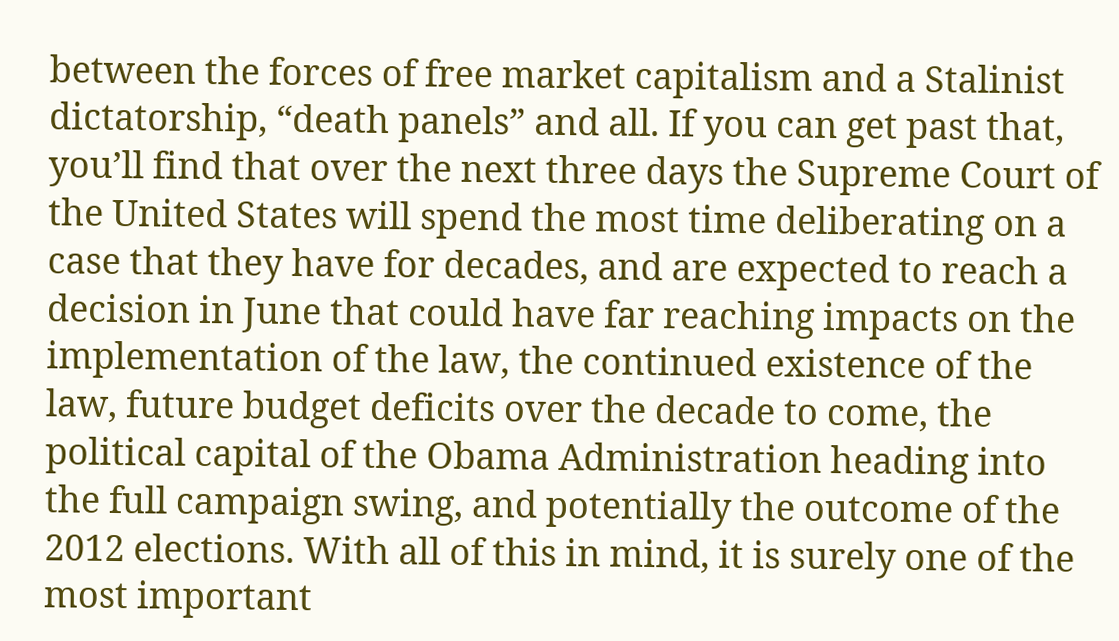between the forces of free market capitalism and a Stalinist dictatorship, “death panels” and all. If you can get past that, you’ll find that over the next three days the Supreme Court of the United States will spend the most time deliberating on a case that they have for decades, and are expected to reach a decision in June that could have far reaching impacts on the implementation of the law, the continued existence of the law, future budget deficits over the decade to come, the political capital of the Obama Administration heading into the full campaign swing, and potentially the outcome of the 2012 elections. With all of this in mind, it is surely one of the most important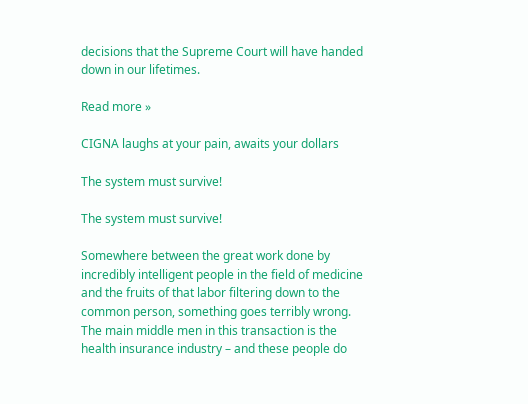decisions that the Supreme Court will have handed down in our lifetimes.

Read more »

CIGNA laughs at your pain, awaits your dollars

The system must survive!

The system must survive!

Somewhere between the great work done by incredibly intelligent people in the field of medicine and the fruits of that labor filtering down to the common person, something goes terribly wrong.  The main middle men in this transaction is the health insurance industry – and these people do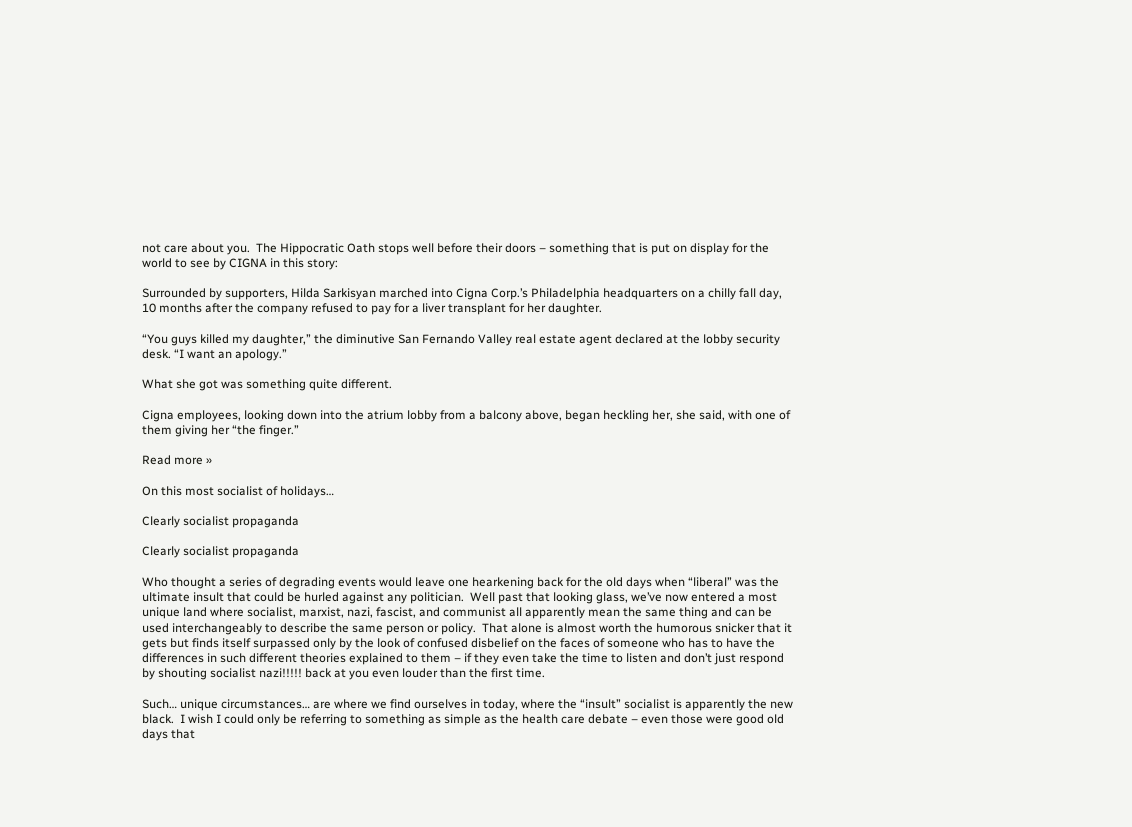not care about you.  The Hippocratic Oath stops well before their doors – something that is put on display for the world to see by CIGNA in this story:

Surrounded by supporters, Hilda Sarkisyan marched into Cigna Corp.’s Philadelphia headquarters on a chilly fall day, 10 months after the company refused to pay for a liver transplant for her daughter.

“You guys killed my daughter,” the diminutive San Fernando Valley real estate agent declared at the lobby security desk. “I want an apology.”

What she got was something quite different.

Cigna employees, looking down into the atrium lobby from a balcony above, began heckling her, she said, with one of them giving her “the finger.”

Read more »

On this most socialist of holidays…

Clearly socialist propaganda

Clearly socialist propaganda

Who thought a series of degrading events would leave one hearkening back for the old days when “liberal” was the ultimate insult that could be hurled against any politician.  Well past that looking glass, we’ve now entered a most unique land where socialist, marxist, nazi, fascist, and communist all apparently mean the same thing and can be used interchangeably to describe the same person or policy.  That alone is almost worth the humorous snicker that it gets but finds itself surpassed only by the look of confused disbelief on the faces of someone who has to have the differences in such different theories explained to them – if they even take the time to listen and don’t just respond by shouting socialist nazi!!!!! back at you even louder than the first time.

Such… unique circumstances… are where we find ourselves in today, where the “insult” socialist is apparently the new black.  I wish I could only be referring to something as simple as the health care debate – even those were good old days that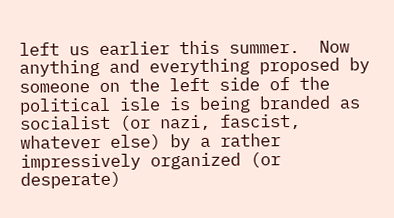left us earlier this summer.  Now anything and everything proposed by someone on the left side of the political isle is being branded as socialist (or nazi, fascist, whatever else) by a rather impressively organized (or desperate)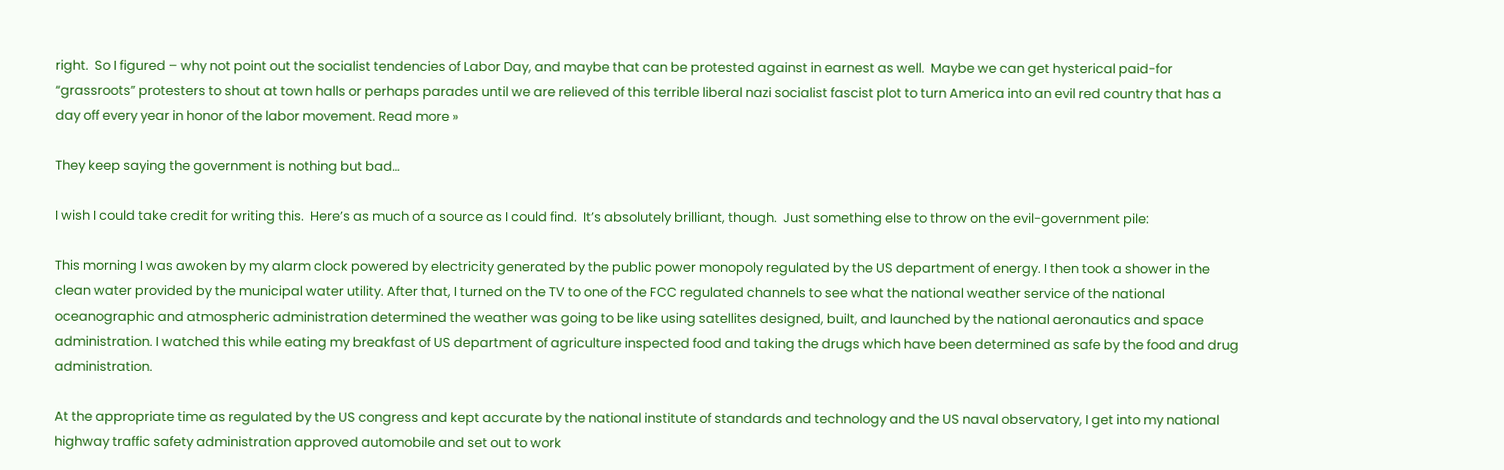right.  So I figured – why not point out the socialist tendencies of Labor Day, and maybe that can be protested against in earnest as well.  Maybe we can get hysterical paid-for “grassroots” protesters to shout at town halls or perhaps parades until we are relieved of this terrible liberal nazi socialist fascist plot to turn America into an evil red country that has a day off every year in honor of the labor movement. Read more »

They keep saying the government is nothing but bad…

I wish I could take credit for writing this.  Here’s as much of a source as I could find.  It’s absolutely brilliant, though.  Just something else to throw on the evil-government pile:

This morning I was awoken by my alarm clock powered by electricity generated by the public power monopoly regulated by the US department of energy. I then took a shower in the clean water provided by the municipal water utility. After that, I turned on the TV to one of the FCC regulated channels to see what the national weather service of the national oceanographic and atmospheric administration determined the weather was going to be like using satellites designed, built, and launched by the national aeronautics and space administration. I watched this while eating my breakfast of US department of agriculture inspected food and taking the drugs which have been determined as safe by the food and drug administration.

At the appropriate time as regulated by the US congress and kept accurate by the national institute of standards and technology and the US naval observatory, I get into my national highway traffic safety administration approved automobile and set out to work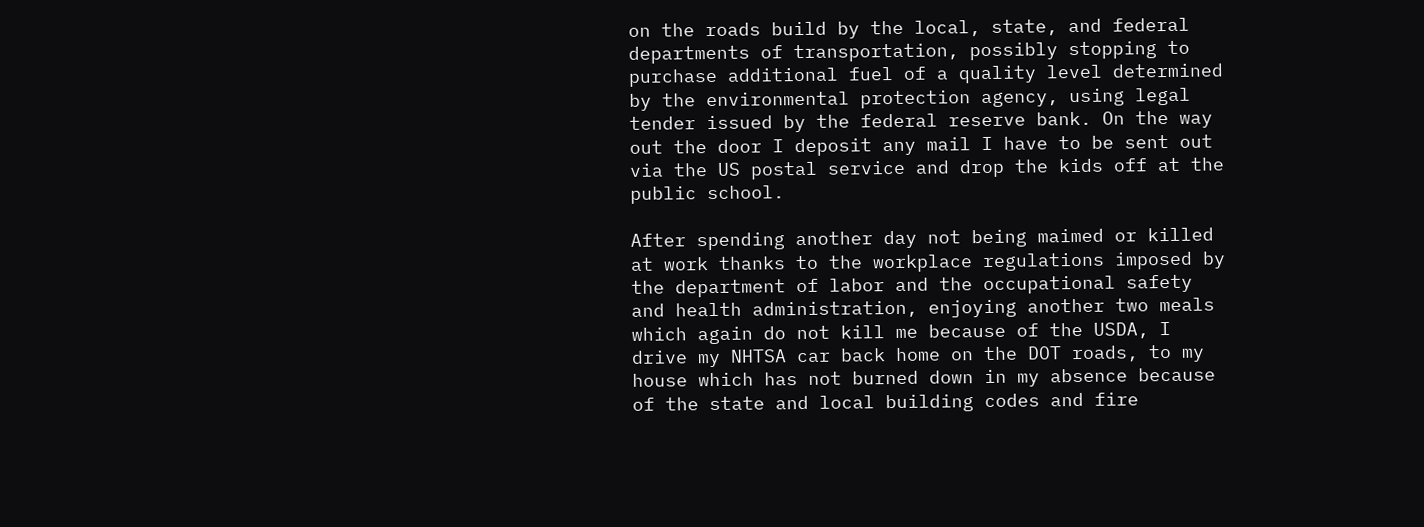on the roads build by the local, state, and federal departments of transportation, possibly stopping to purchase additional fuel of a quality level determined by the environmental protection agency, using legal tender issued by the federal reserve bank. On the way out the door I deposit any mail I have to be sent out via the US postal service and drop the kids off at the public school.

After spending another day not being maimed or killed at work thanks to the workplace regulations imposed by the department of labor and the occupational safety and health administration, enjoying another two meals which again do not kill me because of the USDA, I drive my NHTSA car back home on the DOT roads, to my house which has not burned down in my absence because of the state and local building codes and fire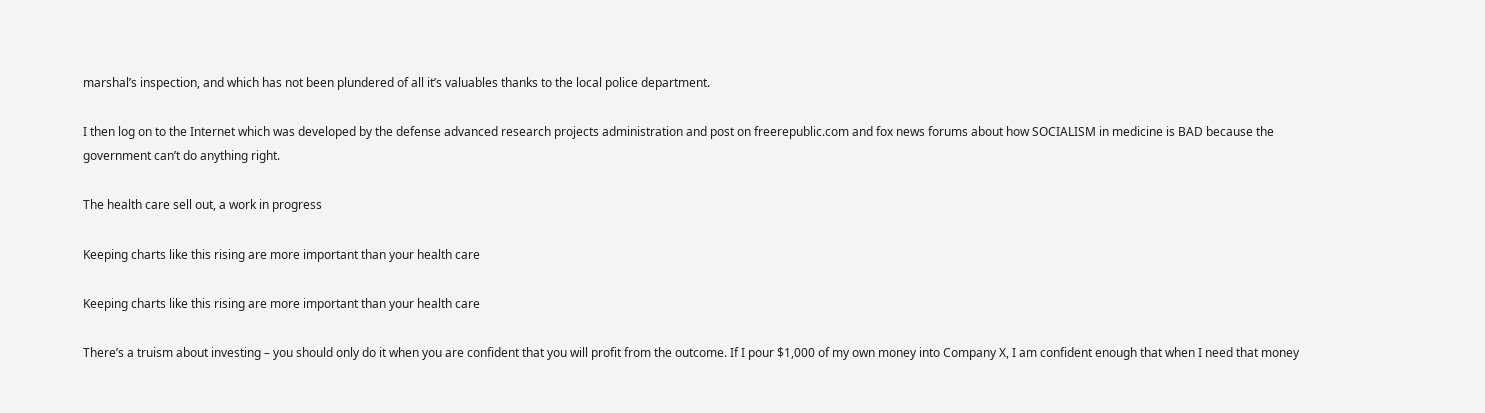marshal’s inspection, and which has not been plundered of all it’s valuables thanks to the local police department.

I then log on to the Internet which was developed by the defense advanced research projects administration and post on freerepublic.com and fox news forums about how SOCIALISM in medicine is BAD because the government can’t do anything right.

The health care sell out, a work in progress

Keeping charts like this rising are more important than your health care

Keeping charts like this rising are more important than your health care

There’s a truism about investing – you should only do it when you are confident that you will profit from the outcome. If I pour $1,000 of my own money into Company X, I am confident enough that when I need that money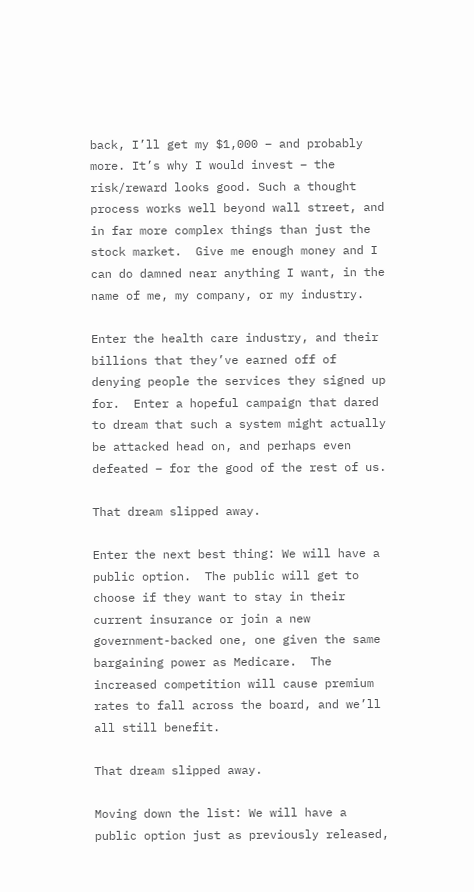back, I’ll get my $1,000 – and probably more. It’s why I would invest – the risk/reward looks good. Such a thought process works well beyond wall street, and in far more complex things than just the stock market.  Give me enough money and I can do damned near anything I want, in the name of me, my company, or my industry.

Enter the health care industry, and their billions that they’ve earned off of denying people the services they signed up for.  Enter a hopeful campaign that dared to dream that such a system might actually be attacked head on, and perhaps even defeated – for the good of the rest of us.

That dream slipped away.

Enter the next best thing: We will have a public option.  The public will get to choose if they want to stay in their current insurance or join a new government-backed one, one given the same bargaining power as Medicare.  The increased competition will cause premium rates to fall across the board, and we’ll all still benefit.

That dream slipped away.

Moving down the list: We will have a public option just as previously released,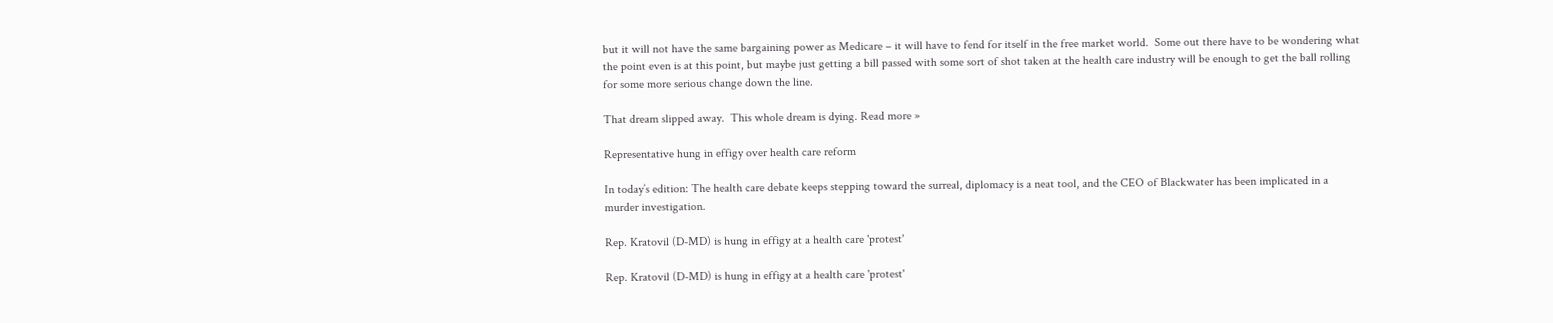but it will not have the same bargaining power as Medicare – it will have to fend for itself in the free market world.  Some out there have to be wondering what the point even is at this point, but maybe just getting a bill passed with some sort of shot taken at the health care industry will be enough to get the ball rolling for some more serious change down the line.

That dream slipped away.  This whole dream is dying. Read more »

Representative hung in effigy over health care reform

In today’s edition: The health care debate keeps stepping toward the surreal, diplomacy is a neat tool, and the CEO of Blackwater has been implicated in a murder investigation.

Rep. Kratovil (D-MD) is hung in effigy at a health care 'protest'

Rep. Kratovil (D-MD) is hung in effigy at a health care 'protest'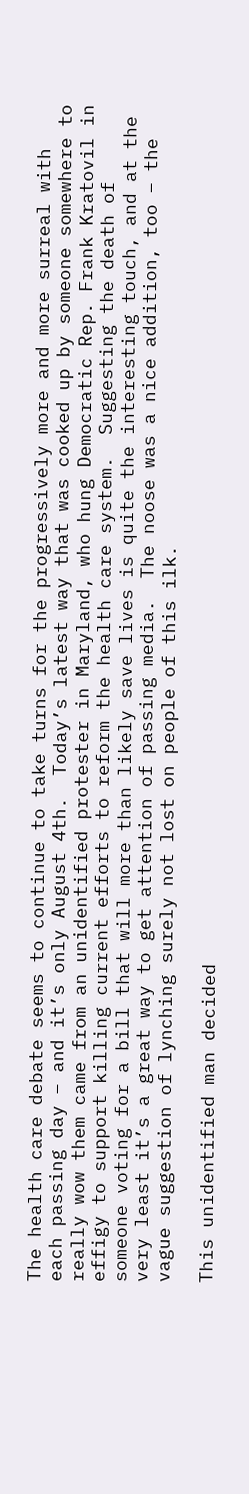The health care debate seems to continue to take turns for the progressively more and more surreal with each passing day – and it’s only August 4th.  Today’s latest way that was cooked up by someone somewhere to really wow them came from an unidentified protester in Maryland, who hung Democratic Rep. Frank Kratovil in effigy to support killing current efforts to reform the health care system.  Suggesting the death of someone voting for a bill that will more than likely save lives is quite the interesting touch, and at the very least it’s a great way to get attention of passing media.  The noose was a nice addition, too – the vague suggestion of lynching surely not lost on people of this ilk.

This unidentified man decided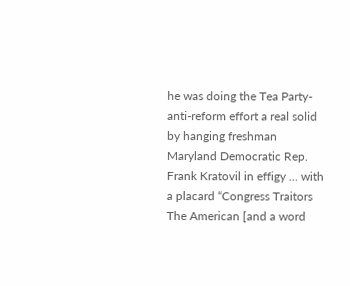he was doing the Tea Party-anti-reform effort a real solid by hanging freshman Maryland Democratic Rep. Frank Kratovil in effigy … with a placard “Congress Traitors The American [and a word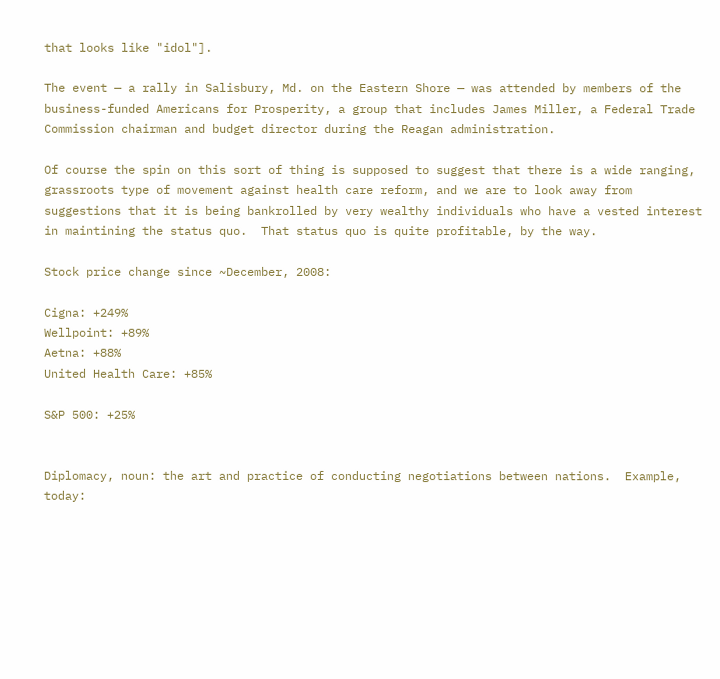that looks like "idol"].

The event — a rally in Salisbury, Md. on the Eastern Shore — was attended by members of the business-funded Americans for Prosperity, a group that includes James Miller, a Federal Trade Commission chairman and budget director during the Reagan administration.

Of course the spin on this sort of thing is supposed to suggest that there is a wide ranging, grassroots type of movement against health care reform, and we are to look away from suggestions that it is being bankrolled by very wealthy individuals who have a vested interest in maintining the status quo.  That status quo is quite profitable, by the way.

Stock price change since ~December, 2008:

Cigna: +249%
Wellpoint: +89%
Aetna: +88%
United Health Care: +85%

S&P 500: +25%


Diplomacy, noun: the art and practice of conducting negotiations between nations.  Example, today: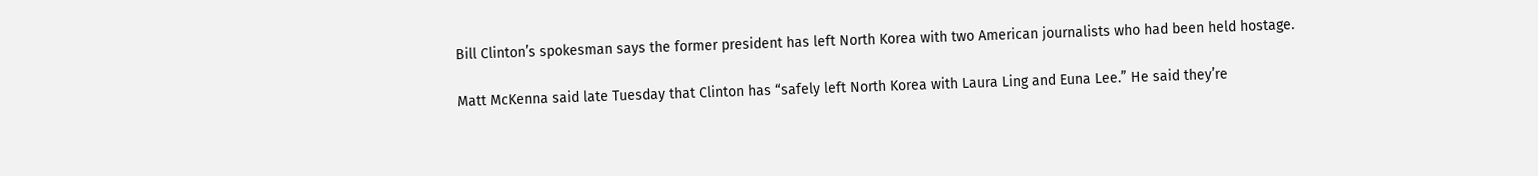Bill Clinton’s spokesman says the former president has left North Korea with two American journalists who had been held hostage.

Matt McKenna said late Tuesday that Clinton has “safely left North Korea with Laura Ling and Euna Lee.” He said they’re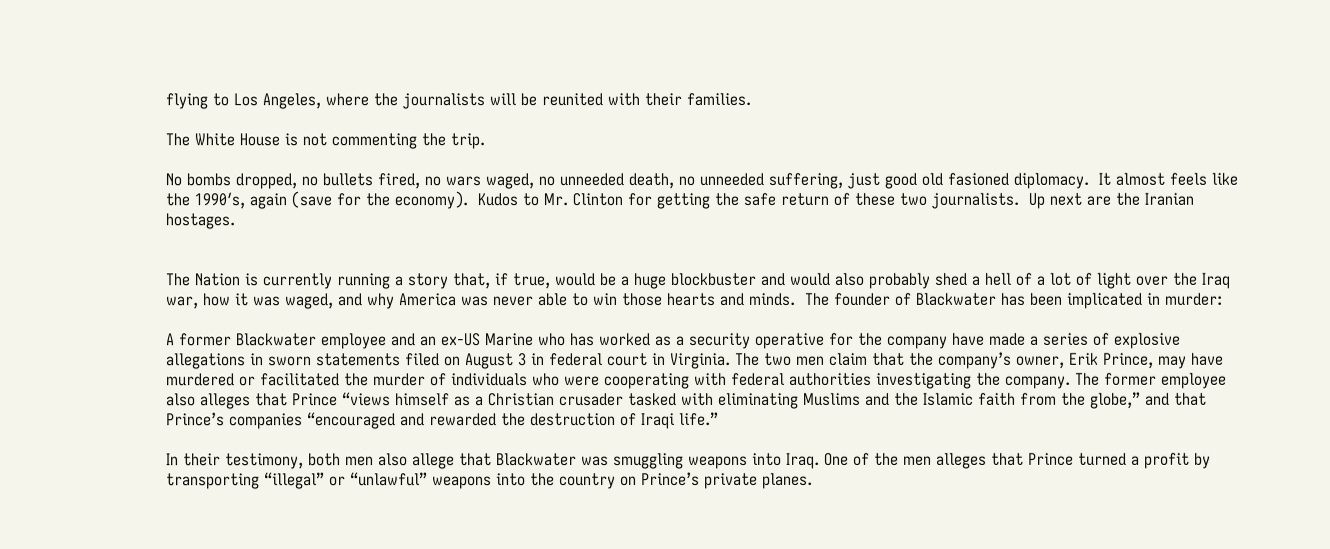flying to Los Angeles, where the journalists will be reunited with their families.

The White House is not commenting the trip.

No bombs dropped, no bullets fired, no wars waged, no unneeded death, no unneeded suffering, just good old fasioned diplomacy.  It almost feels like the 1990′s, again (save for the economy).  Kudos to Mr. Clinton for getting the safe return of these two journalists.  Up next are the Iranian hostages.


The Nation is currently running a story that, if true, would be a huge blockbuster and would also probably shed a hell of a lot of light over the Iraq war, how it was waged, and why America was never able to win those hearts and minds.  The founder of Blackwater has been implicated in murder:

A former Blackwater employee and an ex-US Marine who has worked as a security operative for the company have made a series of explosive allegations in sworn statements filed on August 3 in federal court in Virginia. The two men claim that the company’s owner, Erik Prince, may have murdered or facilitated the murder of individuals who were cooperating with federal authorities investigating the company. The former employee also alleges that Prince “views himself as a Christian crusader tasked with eliminating Muslims and the Islamic faith from the globe,” and that Prince’s companies “encouraged and rewarded the destruction of Iraqi life.”

In their testimony, both men also allege that Blackwater was smuggling weapons into Iraq. One of the men alleges that Prince turned a profit by transporting “illegal” or “unlawful” weapons into the country on Prince’s private planes.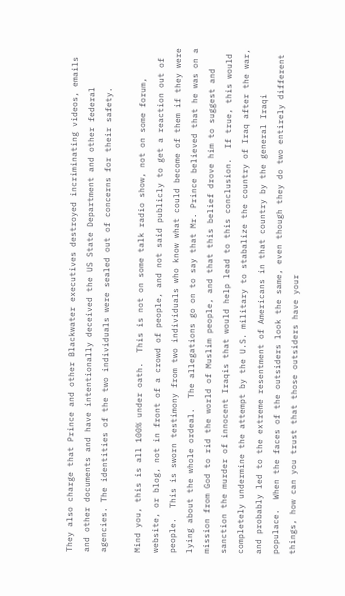They also charge that Prince and other Blackwater executives destroyed incriminating videos, emails and other documents and have intentionally deceived the US State Department and other federal agencies. The identities of the two individuals were sealed out of concerns for their safety.

Mind you, this is all 100% under oath.  This is not on some talk radio show, not on some forum, website, or blog, not in front of a crowd of people, and not said publicly to get a reaction out of people.  This is sworn testimony from two individuals who know what could become of them if they were lying about the whole ordeal.  The allegations go on to say that Mr. Prince believed that he was on a mission from God to rid the world of Muslim people, and that this belief drove him to suggest and sanction the murder of innocent Iraqis that would help lead to this conclusion.  If true, this would completely undermine the attempt by the U.S. military to stabalize the country of Iraq after the war, and probably led to the extreme resentment of Americans in that country by the general Iraqi populace.  When the faces of the outsiders look the same, even though they do two entirely different things, how can you trust that those outsiders have your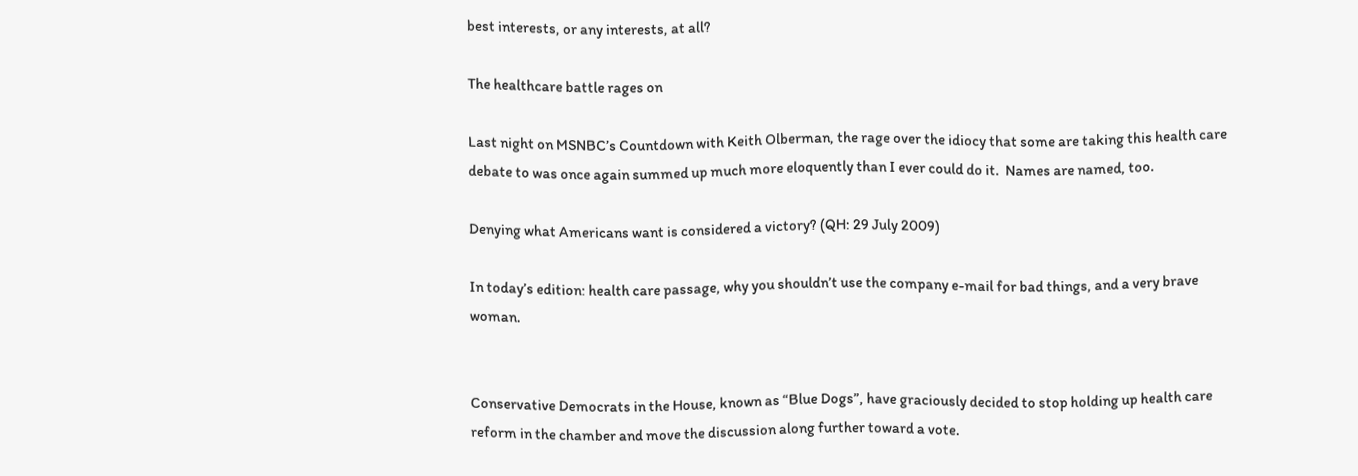best interests, or any interests, at all?

The healthcare battle rages on

Last night on MSNBC’s Countdown with Keith Olberman, the rage over the idiocy that some are taking this health care debate to was once again summed up much more eloquently than I ever could do it.  Names are named, too.

Denying what Americans want is considered a victory? (QH: 29 July 2009)

In today’s edition: health care passage, why you shouldn’t use the company e-mail for bad things, and a very brave woman.


Conservative Democrats in the House, known as “Blue Dogs”, have graciously decided to stop holding up health care reform in the chamber and move the discussion along further toward a vote.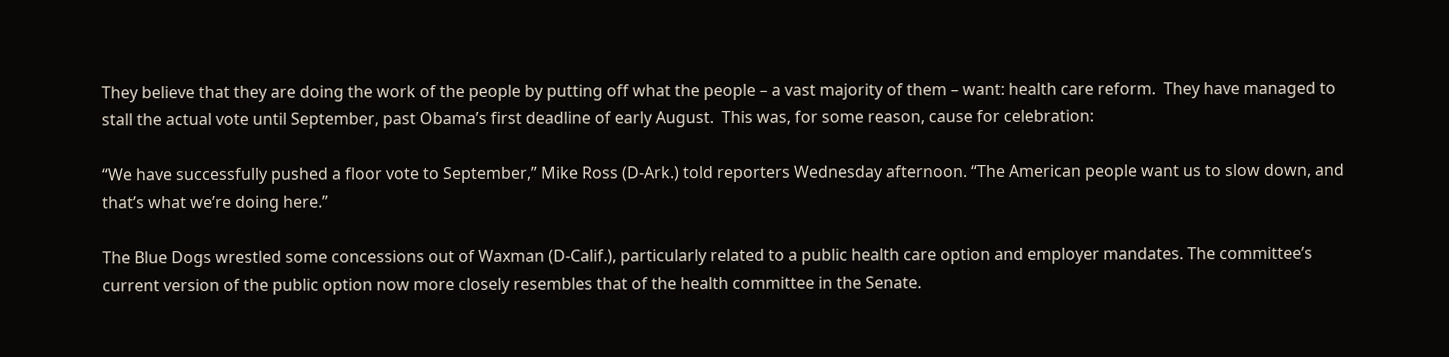They believe that they are doing the work of the people by putting off what the people – a vast majority of them – want: health care reform.  They have managed to stall the actual vote until September, past Obama’s first deadline of early August.  This was, for some reason, cause for celebration:

“We have successfully pushed a floor vote to September,” Mike Ross (D-Ark.) told reporters Wednesday afternoon. “The American people want us to slow down, and that’s what we’re doing here.”

The Blue Dogs wrestled some concessions out of Waxman (D-Calif.), particularly related to a public health care option and employer mandates. The committee’s current version of the public option now more closely resembles that of the health committee in the Senate.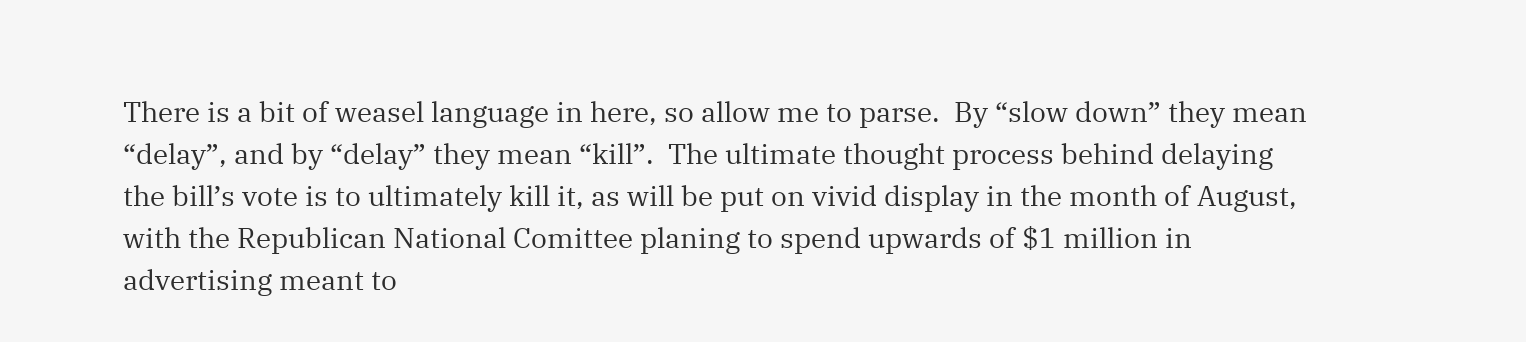There is a bit of weasel language in here, so allow me to parse.  By “slow down” they mean “delay”, and by “delay” they mean “kill”.  The ultimate thought process behind delaying the bill’s vote is to ultimately kill it, as will be put on vivid display in the month of August, with the Republican National Comittee planing to spend upwards of $1 million in advertising meant to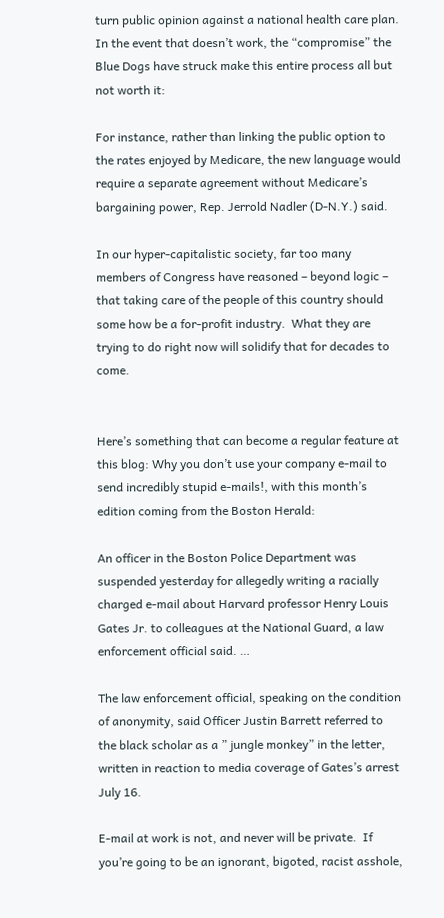turn public opinion against a national health care plan.  In the event that doesn’t work, the “compromise” the Blue Dogs have struck make this entire process all but not worth it:

For instance, rather than linking the public option to the rates enjoyed by Medicare, the new language would require a separate agreement without Medicare’s bargaining power, Rep. Jerrold Nadler (D-N.Y.) said.

In our hyper-capitalistic society, far too many members of Congress have reasoned – beyond logic – that taking care of the people of this country should some how be a for-profit industry.  What they are trying to do right now will solidify that for decades to come.


Here’s something that can become a regular feature at this blog: Why you don’t use your company e-mail to send incredibly stupid e-mails!, with this month’s edition coming from the Boston Herald:

An officer in the Boston Police Department was suspended yesterday for allegedly writing a racially charged e-mail about Harvard professor Henry Louis Gates Jr. to colleagues at the National Guard, a law enforcement official said. …

The law enforcement official, speaking on the condition of anonymity, said Officer Justin Barrett referred to the black scholar as a ” jungle monkey” in the letter, written in reaction to media coverage of Gates’s arrest July 16.

E-mail at work is not, and never will be private.  If you’re going to be an ignorant, bigoted, racist asshole,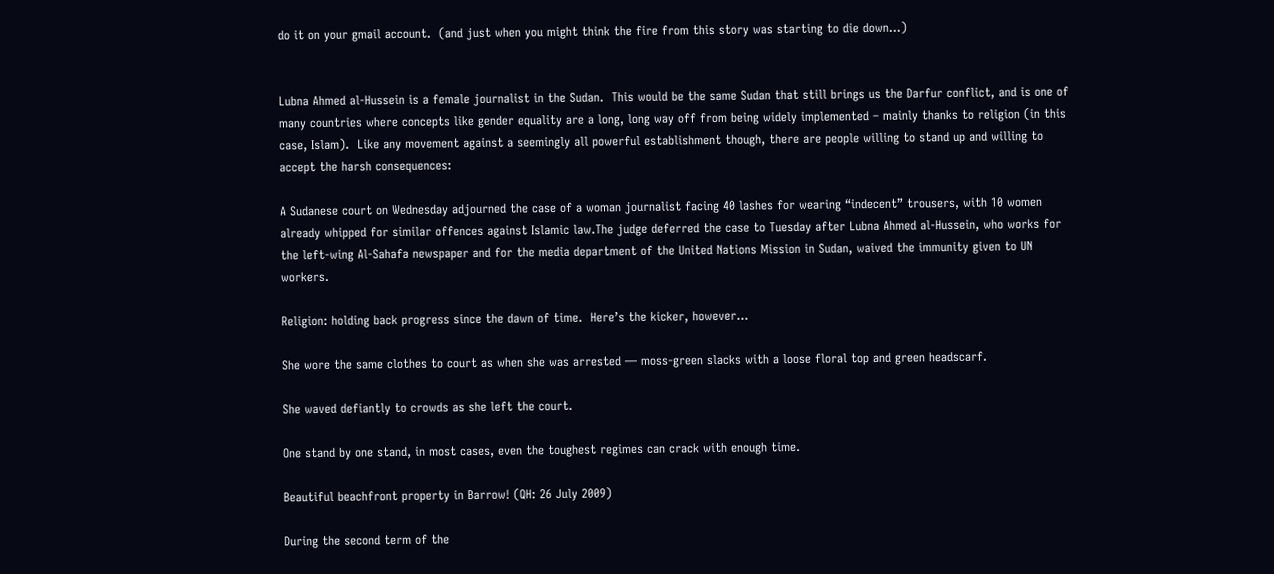do it on your gmail account.  (and just when you might think the fire from this story was starting to die down…)


Lubna Ahmed al-Hussein is a female journalist in the Sudan.  This would be the same Sudan that still brings us the Darfur conflict, and is one of many countries where concepts like gender equality are a long, long way off from being widely implemented – mainly thanks to religion (in this case, Islam).  Like any movement against a seemingly all powerful establishment though, there are people willing to stand up and willing to accept the harsh consequences:

A Sudanese court on Wednesday adjourned the case of a woman journalist facing 40 lashes for wearing “indecent” trousers, with 10 women already whipped for similar offences against Islamic law.The judge deferred the case to Tuesday after Lubna Ahmed al-Hussein, who works for the left-wing Al-Sahafa newspaper and for the media department of the United Nations Mission in Sudan, waived the immunity given to UN workers.

Religion: holding back progress since the dawn of time.  Here’s the kicker, however…

She wore the same clothes to court as when she was arrested — moss-green slacks with a loose floral top and green headscarf.

She waved defiantly to crowds as she left the court.

One stand by one stand, in most cases, even the toughest regimes can crack with enough time.

Beautiful beachfront property in Barrow! (QH: 26 July 2009)

During the second term of the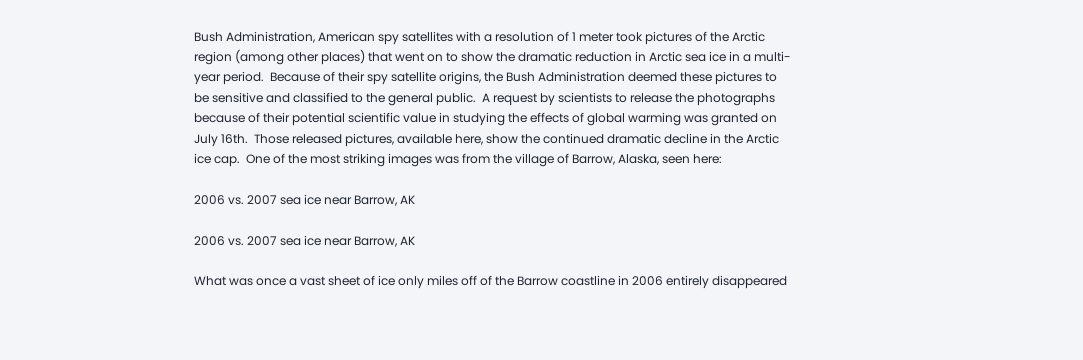Bush Administration, American spy satellites with a resolution of 1 meter took pictures of the Arctic region (among other places) that went on to show the dramatic reduction in Arctic sea ice in a multi-year period.  Because of their spy satellite origins, the Bush Administration deemed these pictures to be sensitive and classified to the general public.  A request by scientists to release the photographs because of their potential scientific value in studying the effects of global warming was granted on July 16th.  Those released pictures, available here, show the continued dramatic decline in the Arctic ice cap.  One of the most striking images was from the village of Barrow, Alaska, seen here:

2006 vs. 2007 sea ice near Barrow, AK

2006 vs. 2007 sea ice near Barrow, AK

What was once a vast sheet of ice only miles off of the Barrow coastline in 2006 entirely disappeared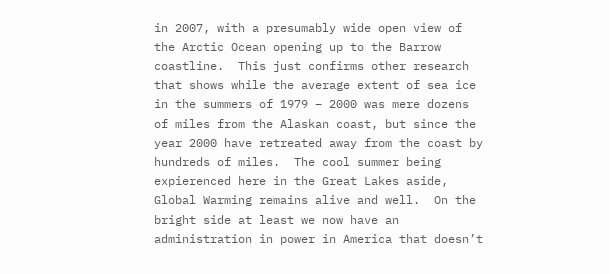in 2007, with a presumably wide open view of the Arctic Ocean opening up to the Barrow coastline.  This just confirms other research that shows while the average extent of sea ice in the summers of 1979 – 2000 was mere dozens of miles from the Alaskan coast, but since the year 2000 have retreated away from the coast by hundreds of miles.  The cool summer being expierenced here in the Great Lakes aside, Global Warming remains alive and well.  On the bright side at least we now have an administration in power in America that doesn’t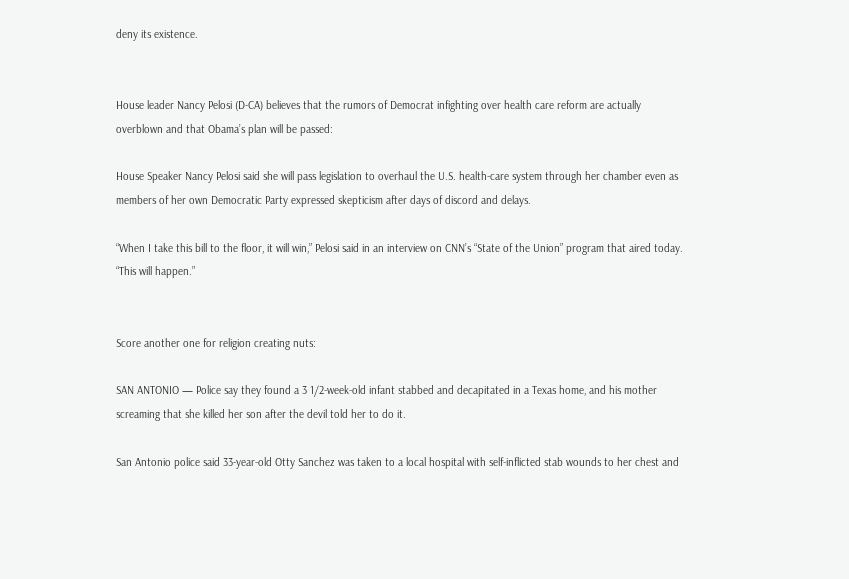deny its existence.


House leader Nancy Pelosi (D-CA) believes that the rumors of Democrat infighting over health care reform are actually overblown and that Obama’s plan will be passed:

House Speaker Nancy Pelosi said she will pass legislation to overhaul the U.S. health-care system through her chamber even as members of her own Democratic Party expressed skepticism after days of discord and delays.

“When I take this bill to the floor, it will win,” Pelosi said in an interview on CNN’s “State of the Union” program that aired today. “This will happen.”


Score another one for religion creating nuts:

SAN ANTONIO — Police say they found a 3 1/2-week-old infant stabbed and decapitated in a Texas home, and his mother screaming that she killed her son after the devil told her to do it.

San Antonio police said 33-year-old Otty Sanchez was taken to a local hospital with self-inflicted stab wounds to her chest and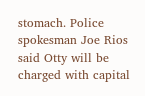stomach. Police spokesman Joe Rios said Otty will be charged with capital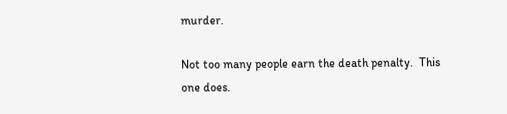murder.

Not too many people earn the death penalty.  This one does.